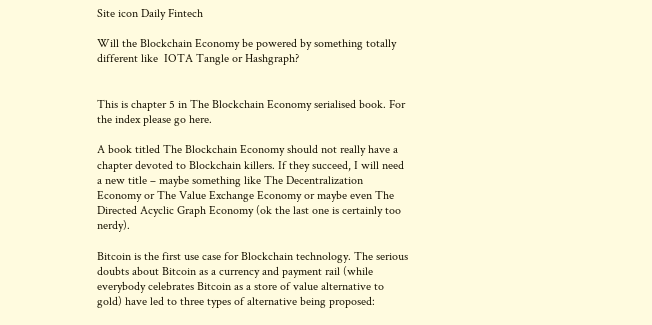Site icon Daily Fintech

Will the Blockchain Economy be powered by something totally different like  IOTA Tangle or Hashgraph?


This is chapter 5 in The Blockchain Economy serialised book. For the index please go here.

A book titled The Blockchain Economy should not really have a chapter devoted to Blockchain killers. If they succeed, I will need a new title – maybe something like The Decentralization Economy or The Value Exchange Economy or maybe even The Directed Acyclic Graph Economy (ok the last one is certainly too nerdy).

Bitcoin is the first use case for Blockchain technology. The serious doubts about Bitcoin as a currency and payment rail (while everybody celebrates Bitcoin as a store of value alternative to gold) have led to three types of alternative being proposed: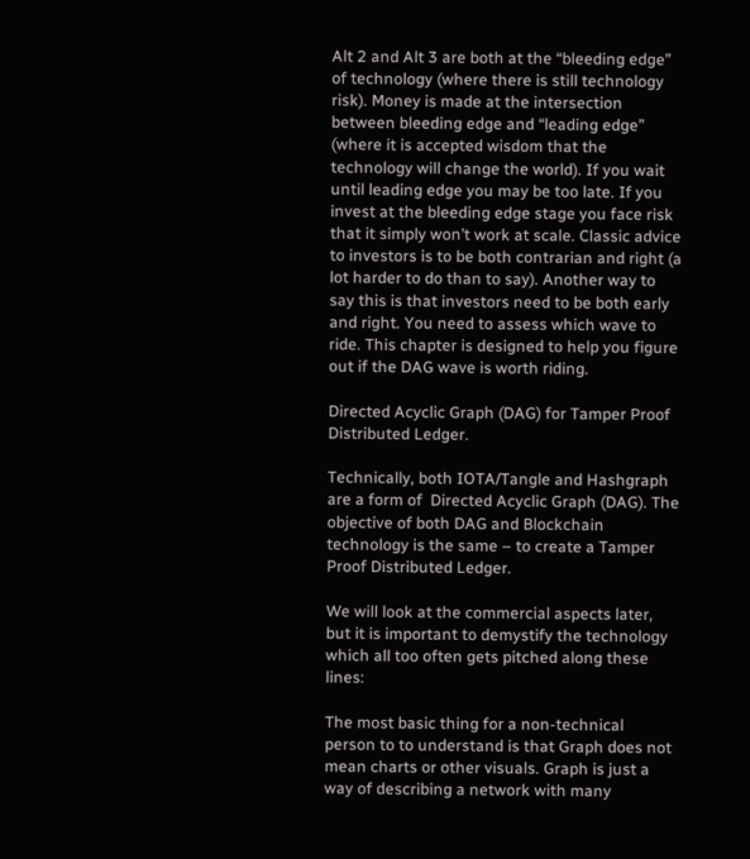Alt 2 and Alt 3 are both at the “bleeding edge” of technology (where there is still technology risk). Money is made at the intersection  between bleeding edge and “leading edge” (where it is accepted wisdom that the technology will change the world). If you wait until leading edge you may be too late. If you invest at the bleeding edge stage you face risk that it simply won’t work at scale. Classic advice to investors is to be both contrarian and right (a lot harder to do than to say). Another way to say this is that investors need to be both early and right. You need to assess which wave to ride. This chapter is designed to help you figure out if the DAG wave is worth riding.

Directed Acyclic Graph (DAG) for Tamper Proof Distributed Ledger.

Technically, both IOTA/Tangle and Hashgraph are a form of  Directed Acyclic Graph (DAG). The objective of both DAG and Blockchain technology is the same – to create a Tamper Proof Distributed Ledger.

We will look at the commercial aspects later, but it is important to demystify the technology which all too often gets pitched along these lines:

The most basic thing for a non-technical person to to understand is that Graph does not mean charts or other visuals. Graph is just a way of describing a network with many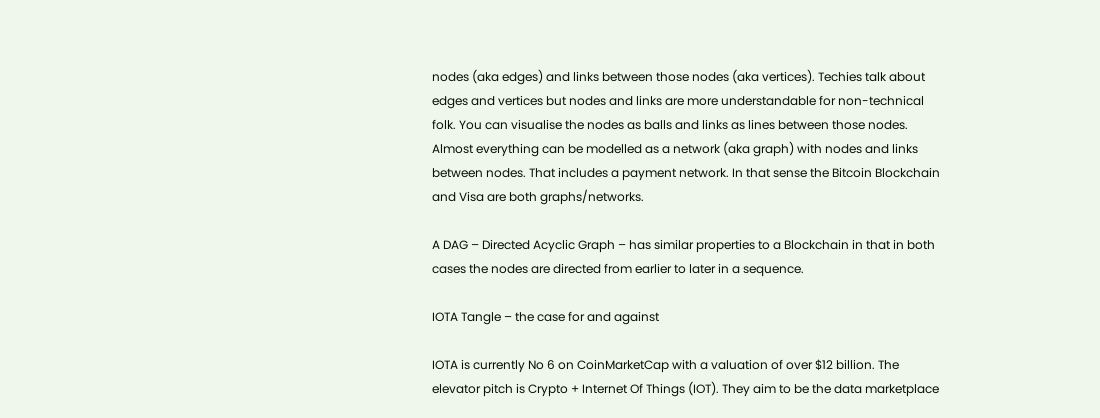nodes (aka edges) and links between those nodes (aka vertices). Techies talk about edges and vertices but nodes and links are more understandable for non-technical folk. You can visualise the nodes as balls and links as lines between those nodes. Almost everything can be modelled as a network (aka graph) with nodes and links between nodes. That includes a payment network. In that sense the Bitcoin Blockchain and Visa are both graphs/networks.

A DAG – Directed Acyclic Graph – has similar properties to a Blockchain in that in both cases the nodes are directed from earlier to later in a sequence.

IOTA Tangle – the case for and against

IOTA is currently No 6 on CoinMarketCap with a valuation of over $12 billion. The elevator pitch is Crypto + Internet Of Things (IOT). They aim to be the data marketplace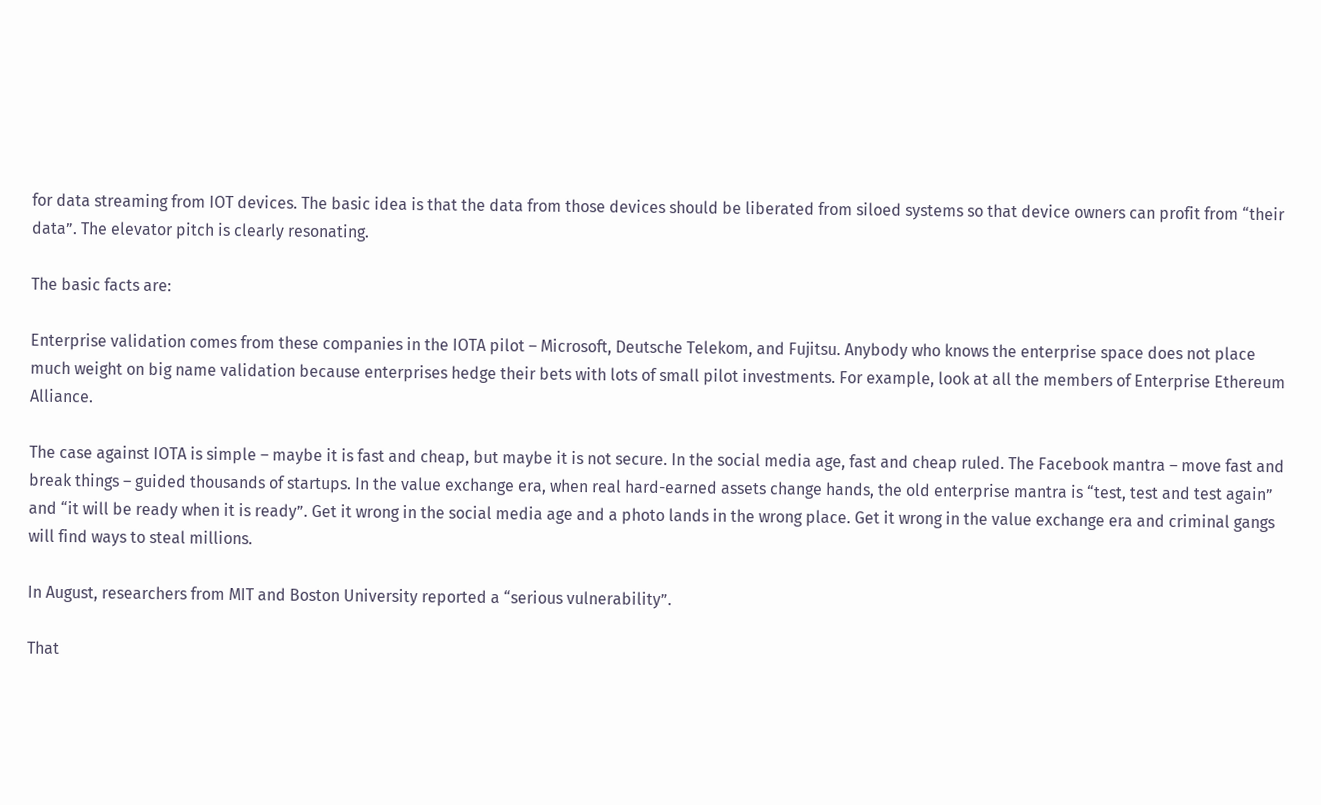for data streaming from IOT devices. The basic idea is that the data from those devices should be liberated from siloed systems so that device owners can profit from “their data”. The elevator pitch is clearly resonating.

The basic facts are:

Enterprise validation comes from these companies in the IOTA pilot – Microsoft, Deutsche Telekom, and Fujitsu. Anybody who knows the enterprise space does not place much weight on big name validation because enterprises hedge their bets with lots of small pilot investments. For example, look at all the members of Enterprise Ethereum Alliance.

The case against IOTA is simple – maybe it is fast and cheap, but maybe it is not secure. In the social media age, fast and cheap ruled. The Facebook mantra – move fast and break things – guided thousands of startups. In the value exchange era, when real hard-earned assets change hands, the old enterprise mantra is “test, test and test again” and “it will be ready when it is ready”. Get it wrong in the social media age and a photo lands in the wrong place. Get it wrong in the value exchange era and criminal gangs will find ways to steal millions.

In August, researchers from MIT and Boston University reported a “serious vulnerability”.

That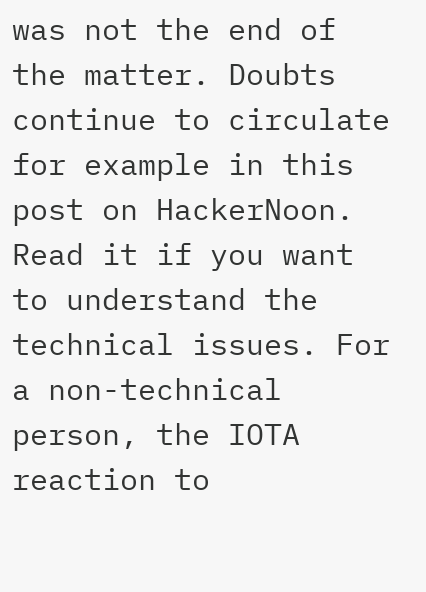was not the end of the matter. Doubts continue to circulate for example in this post on HackerNoon. Read it if you want to understand the technical issues. For a non-technical person, the IOTA reaction to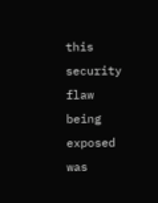this security flaw being exposed was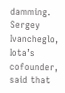damming. Sergey Ivancheglo, Iota’s cofounder, said that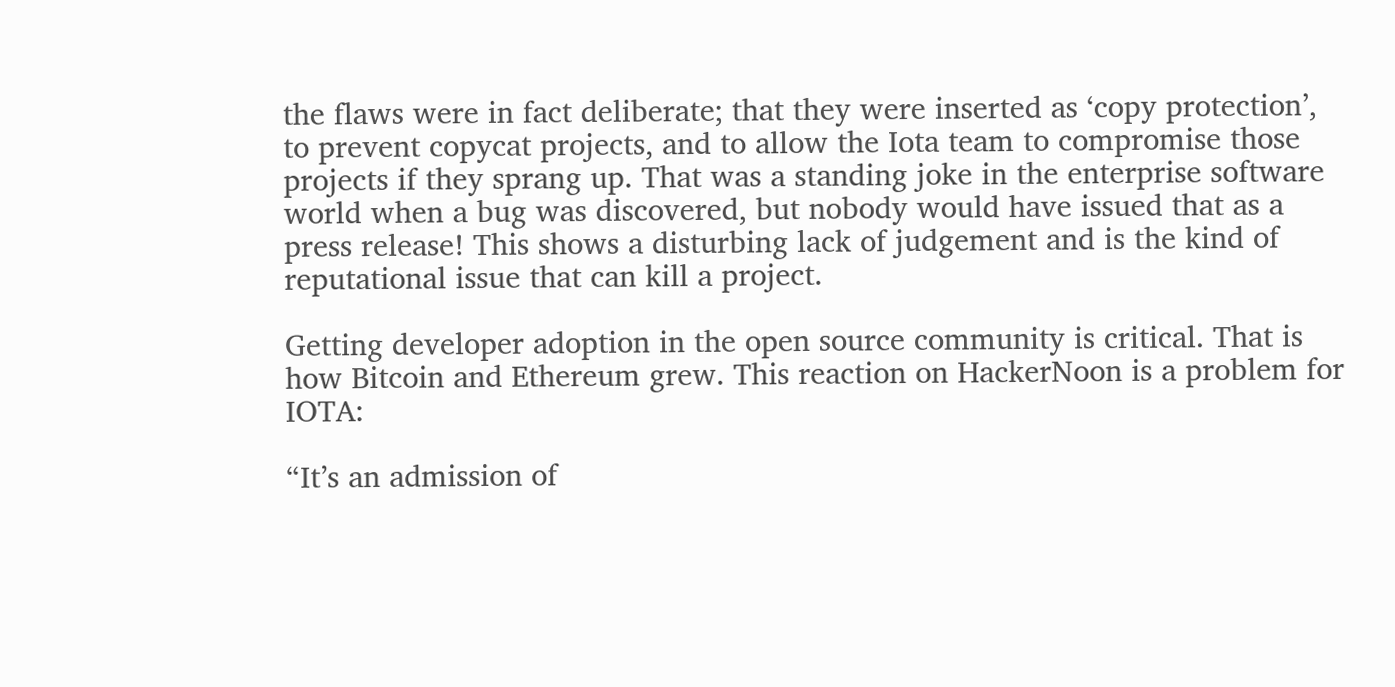the flaws were in fact deliberate; that they were inserted as ‘copy protection’, to prevent copycat projects, and to allow the Iota team to compromise those projects if they sprang up. That was a standing joke in the enterprise software world when a bug was discovered, but nobody would have issued that as a press release! This shows a disturbing lack of judgement and is the kind of reputational issue that can kill a project.

Getting developer adoption in the open source community is critical. That is how Bitcoin and Ethereum grew. This reaction on HackerNoon is a problem for IOTA:

“It’s an admission of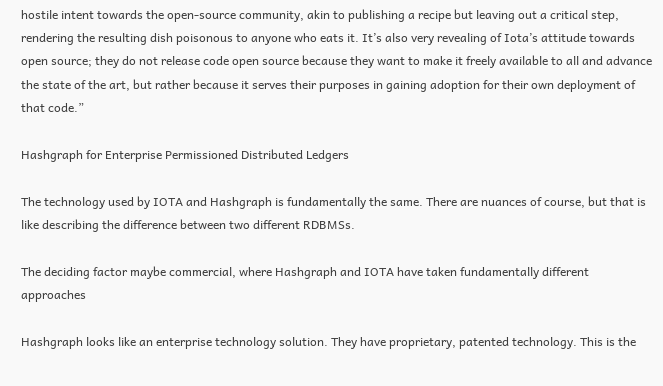hostile intent towards the open-source community, akin to publishing a recipe but leaving out a critical step, rendering the resulting dish poisonous to anyone who eats it. It’s also very revealing of Iota’s attitude towards open source; they do not release code open source because they want to make it freely available to all and advance the state of the art, but rather because it serves their purposes in gaining adoption for their own deployment of that code.”

Hashgraph for Enterprise Permissioned Distributed Ledgers

The technology used by IOTA and Hashgraph is fundamentally the same. There are nuances of course, but that is like describing the difference between two different RDBMSs.

The deciding factor maybe commercial, where Hashgraph and IOTA have taken fundamentally different approaches

Hashgraph looks like an enterprise technology solution. They have proprietary, patented technology. This is the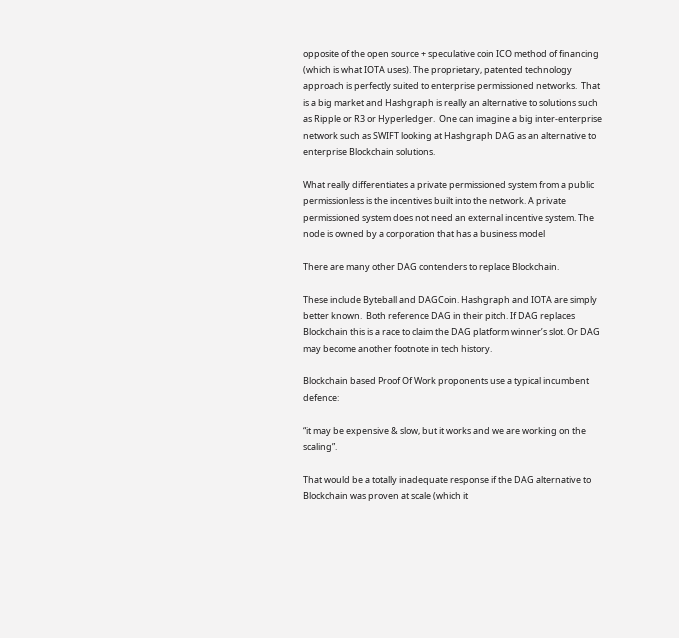opposite of the open source + speculative coin ICO method of financing (which is what IOTA uses). The proprietary, patented technology approach is perfectly suited to enterprise permissioned networks.  That is a big market and Hashgraph is really an alternative to solutions such as Ripple or R3 or Hyperledger.  One can imagine a big inter-enterprise network such as SWIFT looking at Hashgraph DAG as an alternative to enterprise Blockchain solutions.

What really differentiates a private permissioned system from a public permissionless is the incentives built into the network. A private permissioned system does not need an external incentive system. The node is owned by a corporation that has a business model

There are many other DAG contenders to replace Blockchain.

These include Byteball and DAGCoin. Hashgraph and IOTA are simply better known.  Both reference DAG in their pitch. If DAG replaces Blockchain this is a race to claim the DAG platform winner’s slot. Or DAG may become another footnote in tech history.

Blockchain based Proof Of Work proponents use a typical incumbent defence:

“it may be expensive & slow, but it works and we are working on the scaling”.

That would be a totally inadequate response if the DAG alternative to Blockchain was proven at scale (which it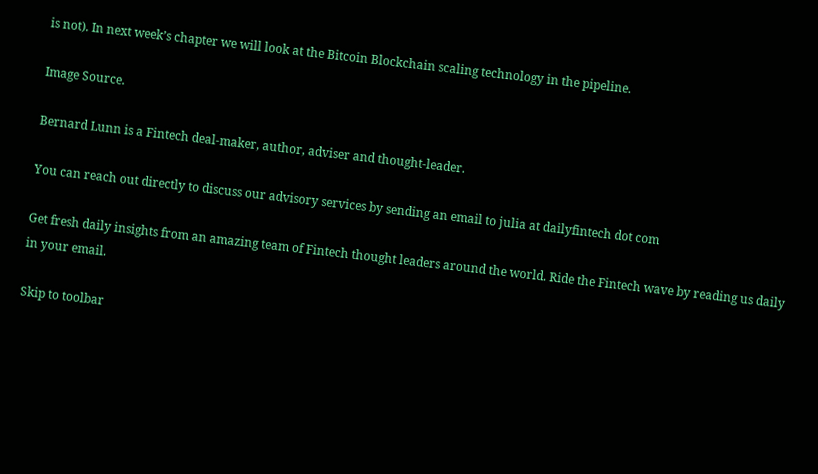is not). In next week’s chapter we will look at the Bitcoin Blockchain scaling technology in the pipeline.

Image Source.

Bernard Lunn is a Fintech deal-maker, author, adviser and thought-leader.

You can reach out directly to discuss our advisory services by sending an email to julia at dailyfintech dot com

Get fresh daily insights from an amazing team of Fintech thought leaders around the world. Ride the Fintech wave by reading us daily in your email.

Skip to toolbar